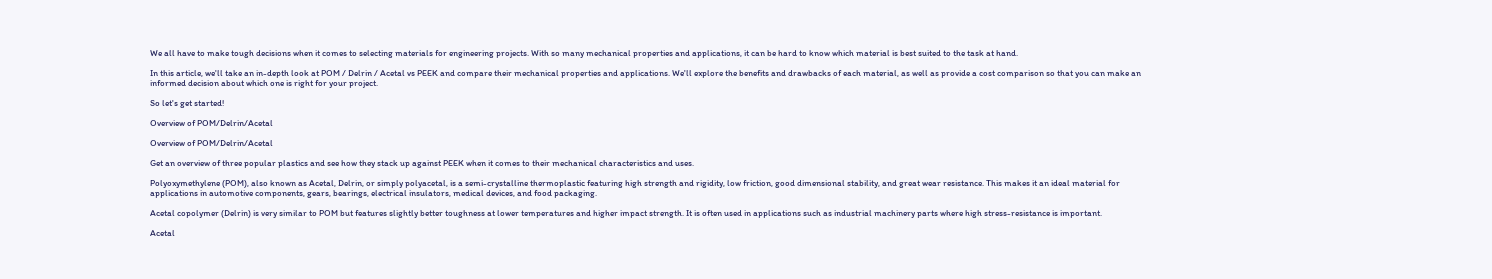We all have to make tough decisions when it comes to selecting materials for engineering projects. With so many mechanical properties and applications, it can be hard to know which material is best suited to the task at hand.

In this article, we'll take an in-depth look at POM / Delrin / Acetal vs PEEK and compare their mechanical properties and applications. We'll explore the benefits and drawbacks of each material, as well as provide a cost comparison so that you can make an informed decision about which one is right for your project.

So let's get started!

Overview of POM/Delrin/Acetal

Overview of POM/Delrin/Acetal

Get an overview of three popular plastics and see how they stack up against PEEK when it comes to their mechanical characteristics and uses.

Polyoxymethylene (POM), also known as Acetal, Delrin, or simply polyacetal, is a semi-crystalline thermoplastic featuring high strength and rigidity, low friction, good dimensional stability, and great wear resistance. This makes it an ideal material for applications in automotive components, gears, bearings, electrical insulators, medical devices, and food packaging.

Acetal copolymer (Delrin) is very similar to POM but features slightly better toughness at lower temperatures and higher impact strength. It is often used in applications such as industrial machinery parts where high stress-resistance is important.

Acetal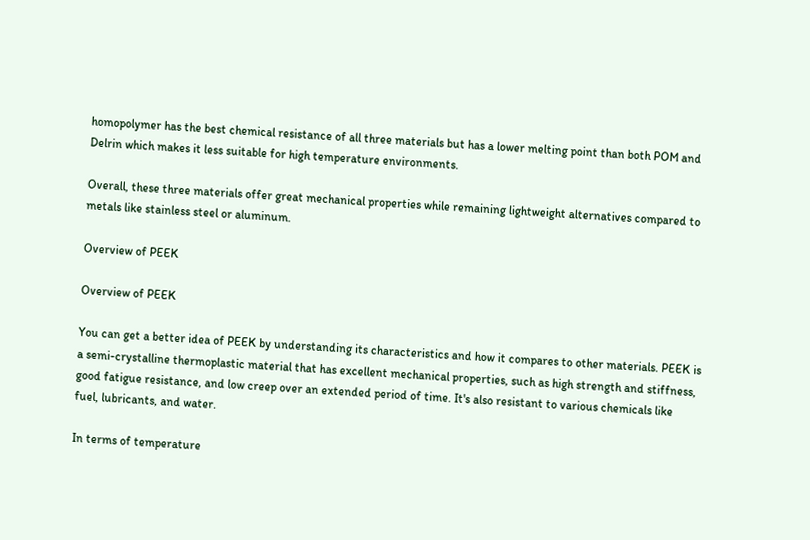homopolymer has the best chemical resistance of all three materials but has a lower melting point than both POM and Delrin which makes it less suitable for high temperature environments.

Overall, these three materials offer great mechanical properties while remaining lightweight alternatives compared to metals like stainless steel or aluminum.

Overview of PEEK

Overview of PEEK

You can get a better idea of PEEK by understanding its characteristics and how it compares to other materials. PEEK is a semi-crystalline thermoplastic material that has excellent mechanical properties, such as high strength and stiffness, good fatigue resistance, and low creep over an extended period of time. It's also resistant to various chemicals like fuel, lubricants, and water.

In terms of temperature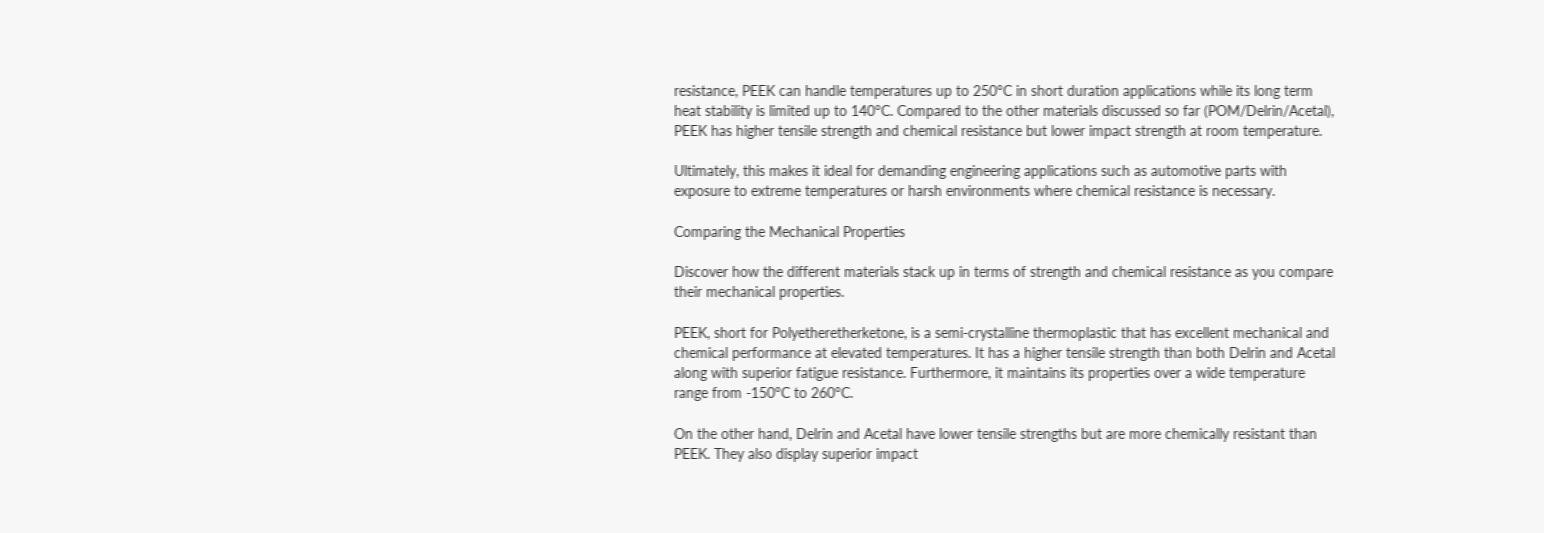resistance, PEEK can handle temperatures up to 250°C in short duration applications while its long term heat stability is limited up to 140°C. Compared to the other materials discussed so far (POM/Delrin/Acetal), PEEK has higher tensile strength and chemical resistance but lower impact strength at room temperature.

Ultimately, this makes it ideal for demanding engineering applications such as automotive parts with exposure to extreme temperatures or harsh environments where chemical resistance is necessary.

Comparing the Mechanical Properties

Discover how the different materials stack up in terms of strength and chemical resistance as you compare their mechanical properties.

PEEK, short for Polyetheretherketone, is a semi-crystalline thermoplastic that has excellent mechanical and chemical performance at elevated temperatures. It has a higher tensile strength than both Delrin and Acetal along with superior fatigue resistance. Furthermore, it maintains its properties over a wide temperature range from -150°C to 260°C.

On the other hand, Delrin and Acetal have lower tensile strengths but are more chemically resistant than PEEK. They also display superior impact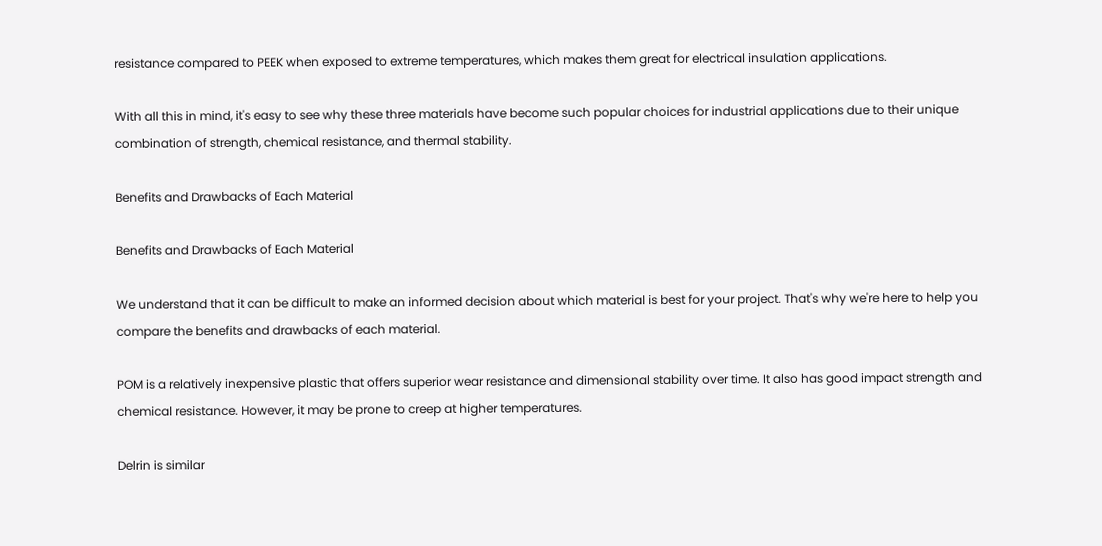resistance compared to PEEK when exposed to extreme temperatures, which makes them great for electrical insulation applications.

With all this in mind, it's easy to see why these three materials have become such popular choices for industrial applications due to their unique combination of strength, chemical resistance, and thermal stability.

Benefits and Drawbacks of Each Material

Benefits and Drawbacks of Each Material

We understand that it can be difficult to make an informed decision about which material is best for your project. That's why we're here to help you compare the benefits and drawbacks of each material.

POM is a relatively inexpensive plastic that offers superior wear resistance and dimensional stability over time. It also has good impact strength and chemical resistance. However, it may be prone to creep at higher temperatures.

Delrin is similar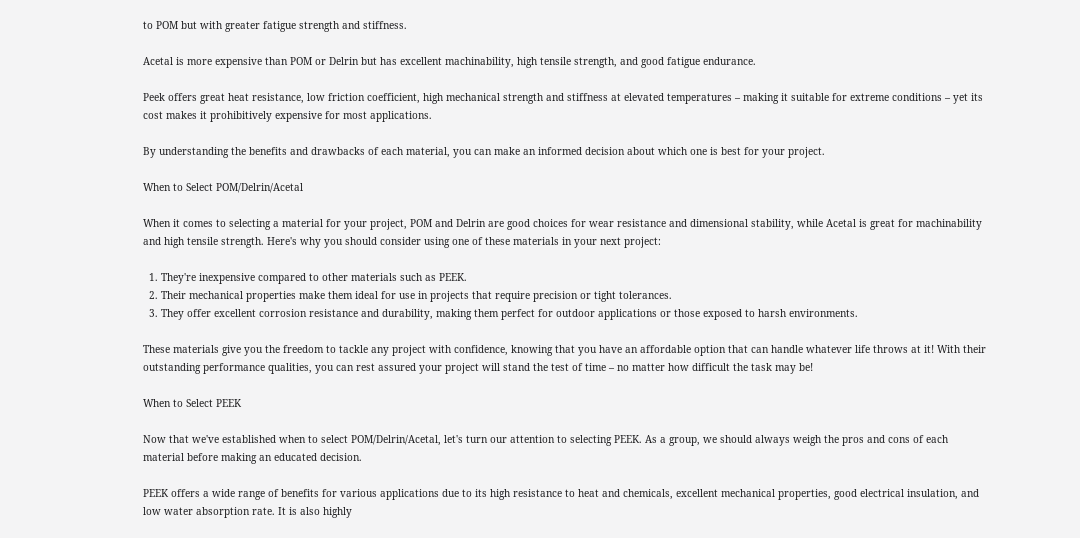to POM but with greater fatigue strength and stiffness.

Acetal is more expensive than POM or Delrin but has excellent machinability, high tensile strength, and good fatigue endurance.

Peek offers great heat resistance, low friction coefficient, high mechanical strength and stiffness at elevated temperatures – making it suitable for extreme conditions – yet its cost makes it prohibitively expensive for most applications.

By understanding the benefits and drawbacks of each material, you can make an informed decision about which one is best for your project.

When to Select POM/Delrin/Acetal

When it comes to selecting a material for your project, POM and Delrin are good choices for wear resistance and dimensional stability, while Acetal is great for machinability and high tensile strength. Here's why you should consider using one of these materials in your next project:

  1. They're inexpensive compared to other materials such as PEEK.
  2. Their mechanical properties make them ideal for use in projects that require precision or tight tolerances.
  3. They offer excellent corrosion resistance and durability, making them perfect for outdoor applications or those exposed to harsh environments.

These materials give you the freedom to tackle any project with confidence, knowing that you have an affordable option that can handle whatever life throws at it! With their outstanding performance qualities, you can rest assured your project will stand the test of time – no matter how difficult the task may be!

When to Select PEEK

Now that we've established when to select POM/Delrin/Acetal, let's turn our attention to selecting PEEK. As a group, we should always weigh the pros and cons of each material before making an educated decision.

PEEK offers a wide range of benefits for various applications due to its high resistance to heat and chemicals, excellent mechanical properties, good electrical insulation, and low water absorption rate. It is also highly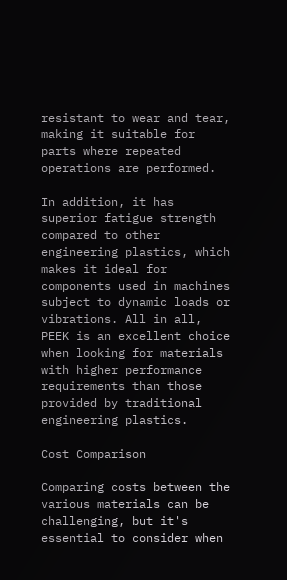resistant to wear and tear, making it suitable for parts where repeated operations are performed.

In addition, it has superior fatigue strength compared to other engineering plastics, which makes it ideal for components used in machines subject to dynamic loads or vibrations. All in all, PEEK is an excellent choice when looking for materials with higher performance requirements than those provided by traditional engineering plastics.

Cost Comparison

Comparing costs between the various materials can be challenging, but it's essential to consider when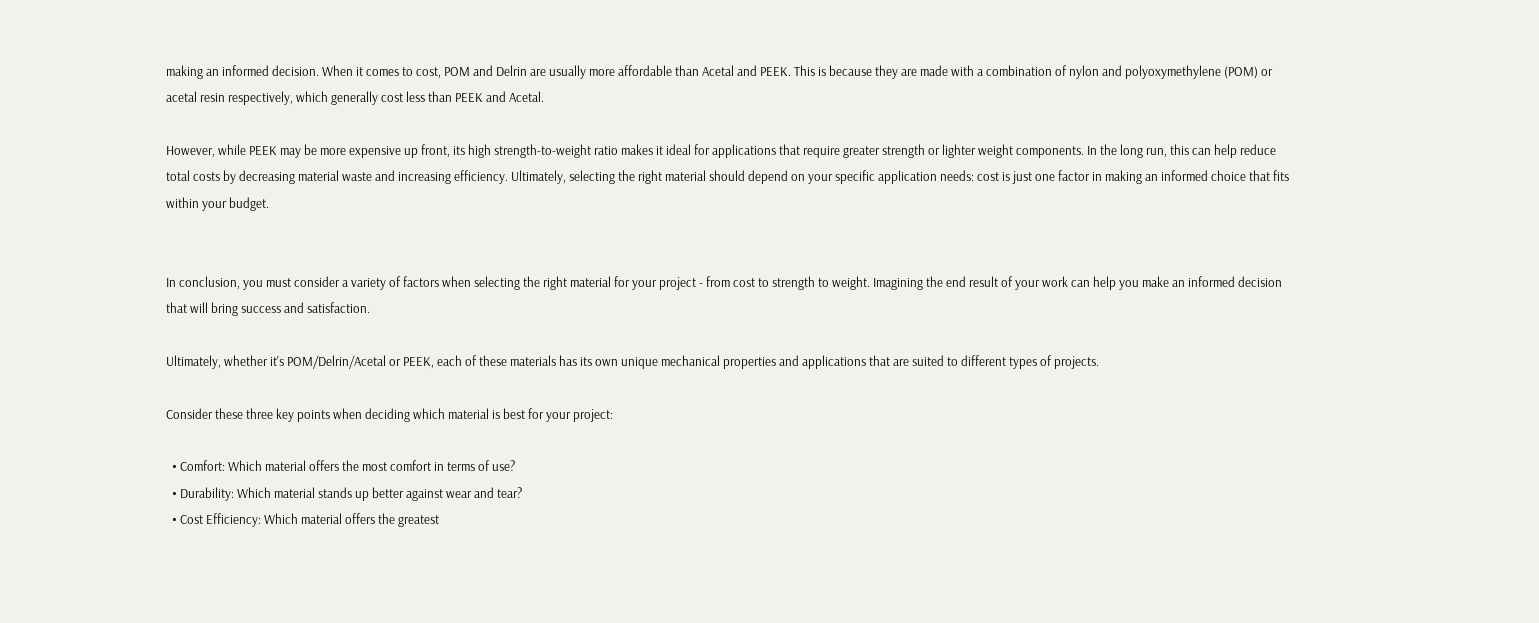making an informed decision. When it comes to cost, POM and Delrin are usually more affordable than Acetal and PEEK. This is because they are made with a combination of nylon and polyoxymethylene (POM) or acetal resin respectively, which generally cost less than PEEK and Acetal.

However, while PEEK may be more expensive up front, its high strength-to-weight ratio makes it ideal for applications that require greater strength or lighter weight components. In the long run, this can help reduce total costs by decreasing material waste and increasing efficiency. Ultimately, selecting the right material should depend on your specific application needs: cost is just one factor in making an informed choice that fits within your budget.


In conclusion, you must consider a variety of factors when selecting the right material for your project - from cost to strength to weight. Imagining the end result of your work can help you make an informed decision that will bring success and satisfaction.

Ultimately, whether it's POM/Delrin/Acetal or PEEK, each of these materials has its own unique mechanical properties and applications that are suited to different types of projects.

Consider these three key points when deciding which material is best for your project:

  • Comfort: Which material offers the most comfort in terms of use?
  • Durability: Which material stands up better against wear and tear?
  • Cost Efficiency: Which material offers the greatest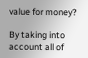value for money?

By taking into account all of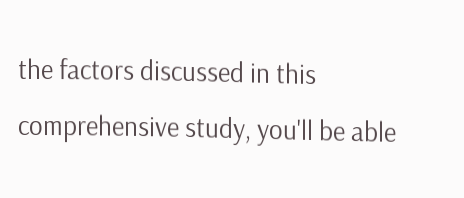the factors discussed in this comprehensive study, you'll be able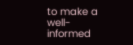to make a well-informed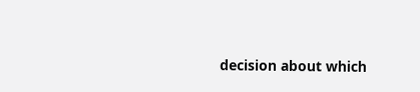decision about which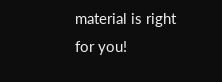material is right for you!